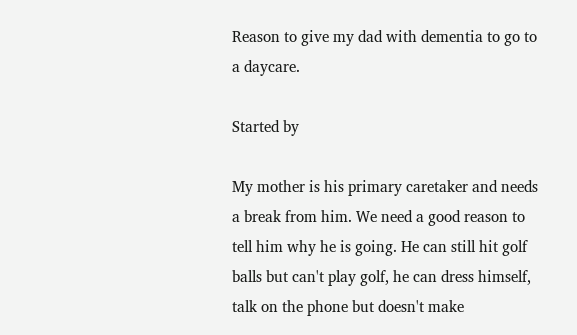Reason to give my dad with dementia to go to a daycare.

Started by

My mother is his primary caretaker and needs a break from him. We need a good reason to tell him why he is going. He can still hit golf balls but can't play golf, he can dress himself, talk on the phone but doesn't make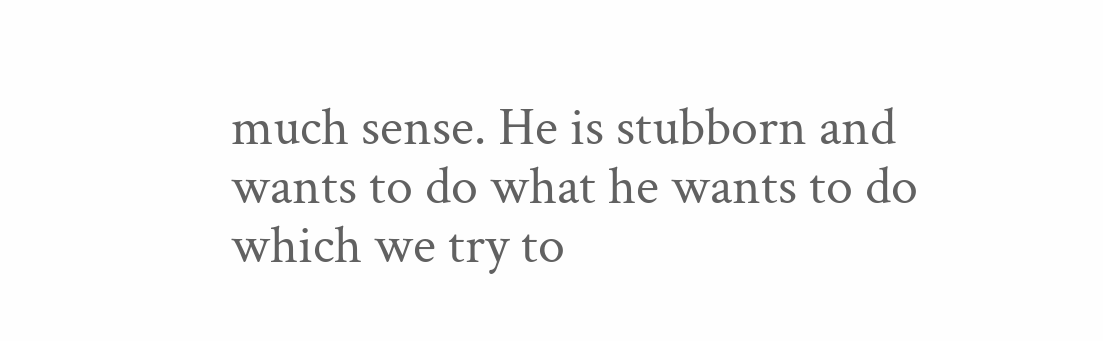much sense. He is stubborn and wants to do what he wants to do which we try to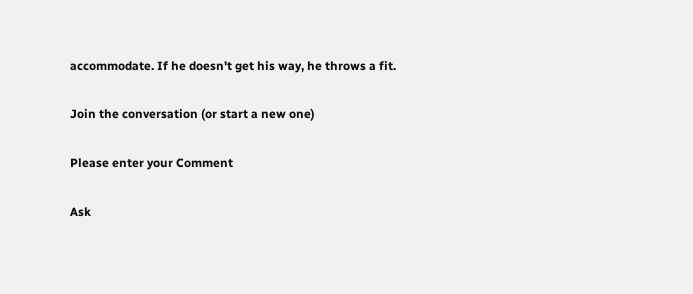accommodate. If he doesn't get his way, he throws a fit.

Join the conversation (or start a new one)

Please enter your Comment

Ask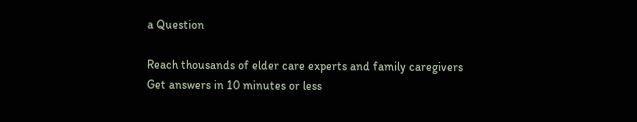a Question

Reach thousands of elder care experts and family caregivers
Get answers in 10 minutes or less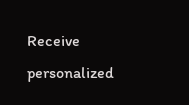Receive personalized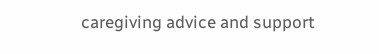caregiving advice and support